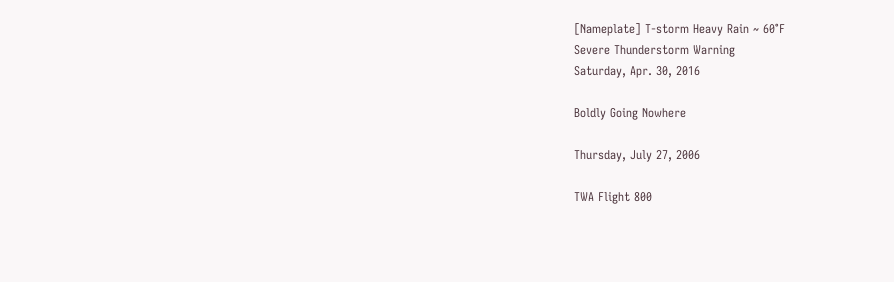[Nameplate] T-storm Heavy Rain ~ 60°F
Severe Thunderstorm Warning
Saturday, Apr. 30, 2016

Boldly Going Nowhere

Thursday, July 27, 2006

TWA Flight 800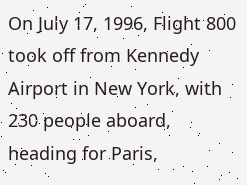On July 17, 1996, Flight 800 took off from Kennedy Airport in New York, with 230 people aboard, heading for Paris,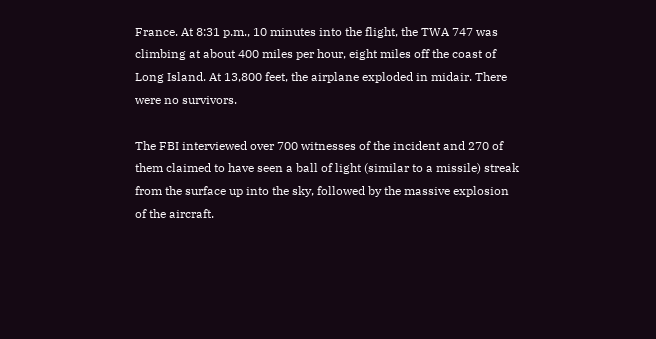France. At 8:31 p.m., 10 minutes into the flight, the TWA 747 was climbing at about 400 miles per hour, eight miles off the coast of Long Island. At 13,800 feet, the airplane exploded in midair. There were no survivors.

The FBI interviewed over 700 witnesses of the incident and 270 of them claimed to have seen a ball of light (similar to a missile) streak from the surface up into the sky, followed by the massive explosion of the aircraft.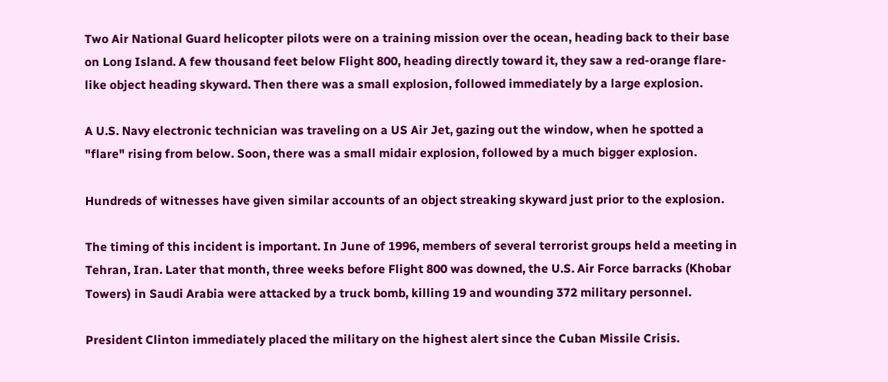Two Air National Guard helicopter pilots were on a training mission over the ocean, heading back to their base on Long Island. A few thousand feet below Flight 800, heading directly toward it, they saw a red-orange flare-like object heading skyward. Then there was a small explosion, followed immediately by a large explosion.

A U.S. Navy electronic technician was traveling on a US Air Jet, gazing out the window, when he spotted a "flare" rising from below. Soon, there was a small midair explosion, followed by a much bigger explosion.

Hundreds of witnesses have given similar accounts of an object streaking skyward just prior to the explosion.

The timing of this incident is important. In June of 1996, members of several terrorist groups held a meeting in Tehran, Iran. Later that month, three weeks before Flight 800 was downed, the U.S. Air Force barracks (Khobar Towers) in Saudi Arabia were attacked by a truck bomb, killing 19 and wounding 372 military personnel.

President Clinton immediately placed the military on the highest alert since the Cuban Missile Crisis.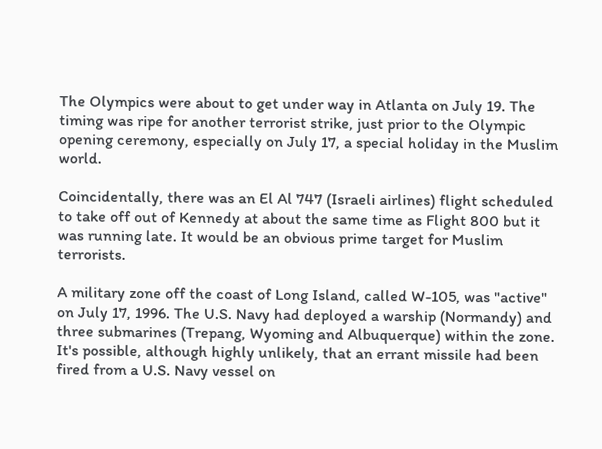The Olympics were about to get under way in Atlanta on July 19. The timing was ripe for another terrorist strike, just prior to the Olympic opening ceremony, especially on July 17, a special holiday in the Muslim world.

Coincidentally, there was an El Al 747 (Israeli airlines) flight scheduled to take off out of Kennedy at about the same time as Flight 800 but it was running late. It would be an obvious prime target for Muslim terrorists.

A military zone off the coast of Long Island, called W-105, was "active" on July 17, 1996. The U.S. Navy had deployed a warship (Normandy) and three submarines (Trepang, Wyoming and Albuquerque) within the zone. It's possible, although highly unlikely, that an errant missile had been fired from a U.S. Navy vessel on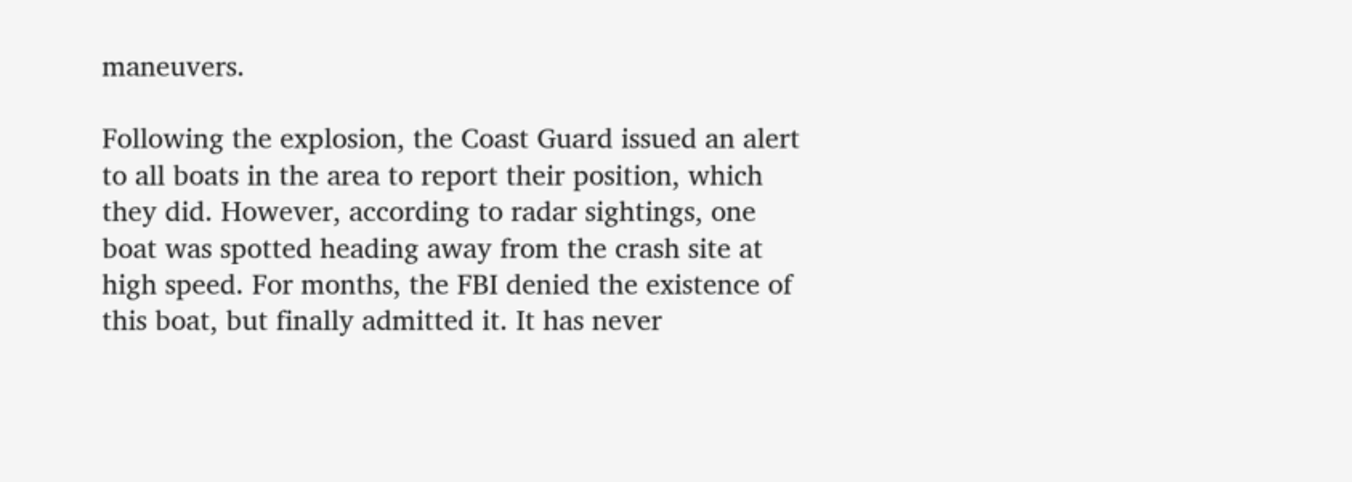maneuvers.

Following the explosion, the Coast Guard issued an alert to all boats in the area to report their position, which they did. However, according to radar sightings, one boat was spotted heading away from the crash site at high speed. For months, the FBI denied the existence of this boat, but finally admitted it. It has never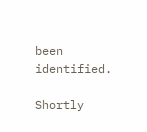been identified.

Shortly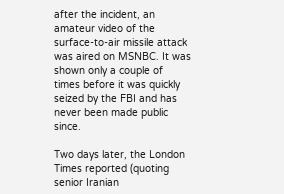after the incident, an amateur video of the surface-to-air missile attack was aired on MSNBC. It was shown only a couple of times before it was quickly seized by the FBI and has never been made public since.

Two days later, the London Times reported (quoting senior Iranian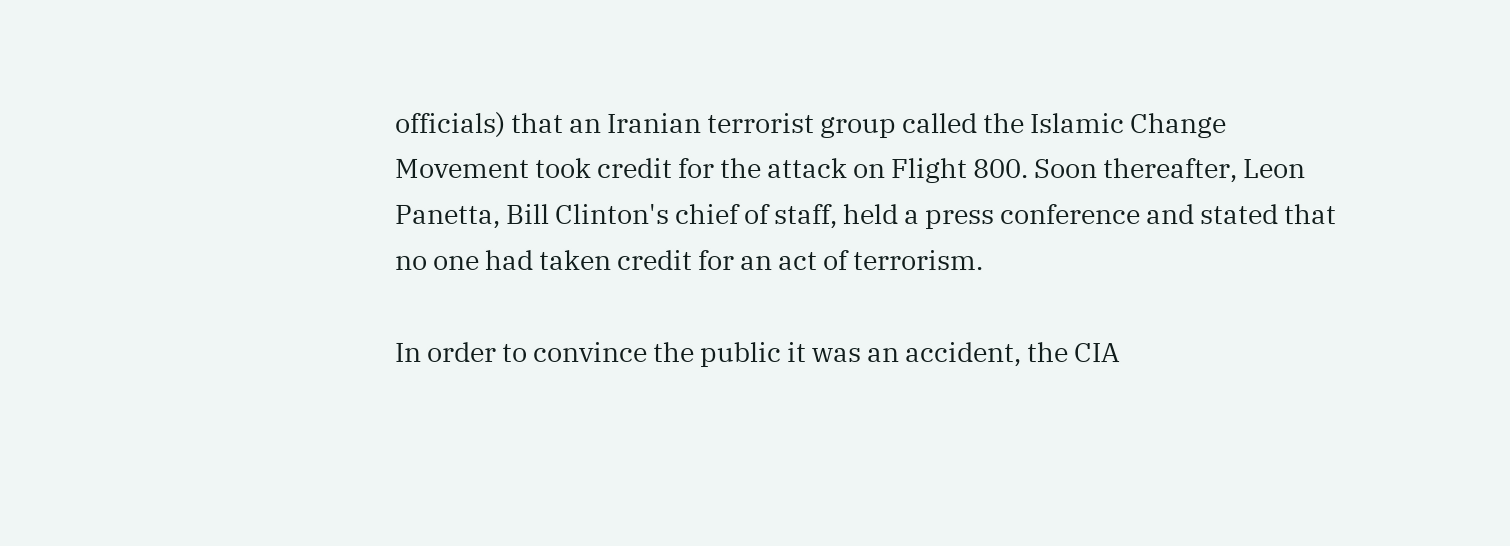officials) that an Iranian terrorist group called the Islamic Change Movement took credit for the attack on Flight 800. Soon thereafter, Leon Panetta, Bill Clinton's chief of staff, held a press conference and stated that no one had taken credit for an act of terrorism.

In order to convince the public it was an accident, the CIA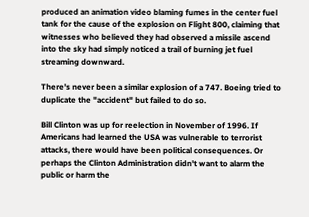produced an animation video blaming fumes in the center fuel tank for the cause of the explosion on Flight 800, claiming that witnesses who believed they had observed a missile ascend into the sky had simply noticed a trail of burning jet fuel streaming downward.

There's never been a similar explosion of a 747. Boeing tried to duplicate the "accident" but failed to do so.

Bill Clinton was up for reelection in November of 1996. If Americans had learned the USA was vulnerable to terrorist attacks, there would have been political consequences. Or perhaps the Clinton Administration didn't want to alarm the public or harm the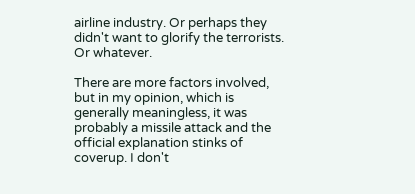airline industry. Or perhaps they didn't want to glorify the terrorists. Or whatever.

There are more factors involved, but in my opinion, which is generally meaningless, it was probably a missile attack and the official explanation stinks of coverup. I don't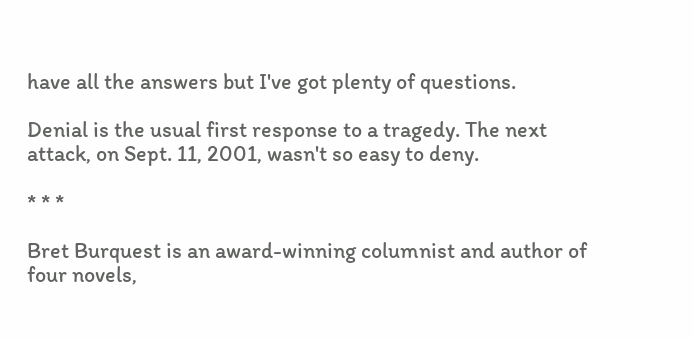have all the answers but I've got plenty of questions.

Denial is the usual first response to a tragedy. The next attack, on Sept. 11, 2001, wasn't so easy to deny.

* * *

Bret Burquest is an award-winning columnist and author of four novels,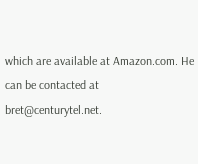which are available at Amazon.com. He can be contacted at bret@centurytel.net.